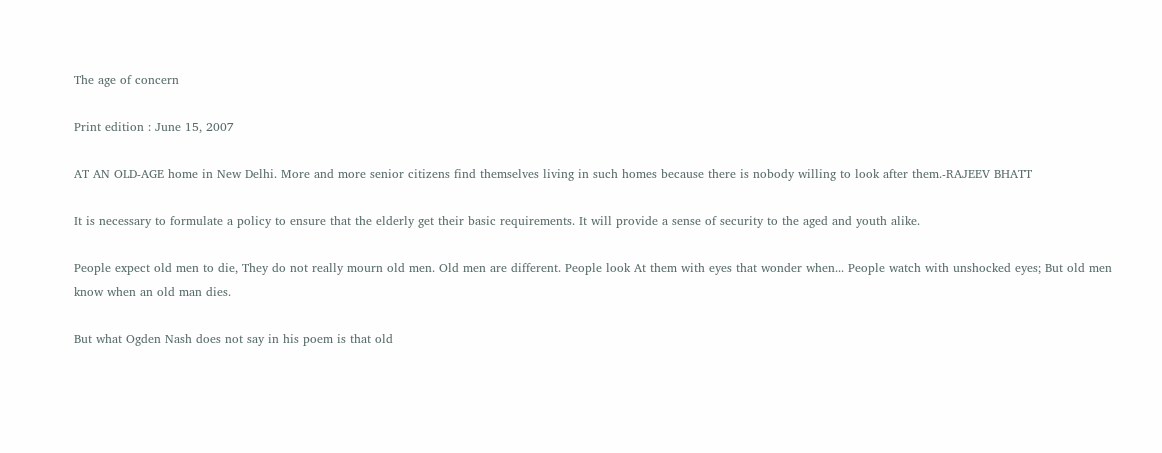The age of concern

Print edition : June 15, 2007

AT AN OLD-AGE home in New Delhi. More and more senior citizens find themselves living in such homes because there is nobody willing to look after them.-RAJEEV BHATT

It is necessary to formulate a policy to ensure that the elderly get their basic requirements. It will provide a sense of security to the aged and youth alike.

People expect old men to die, They do not really mourn old men. Old men are different. People look At them with eyes that wonder when... People watch with unshocked eyes; But old men know when an old man dies.

But what Ogden Nash does not say in his poem is that old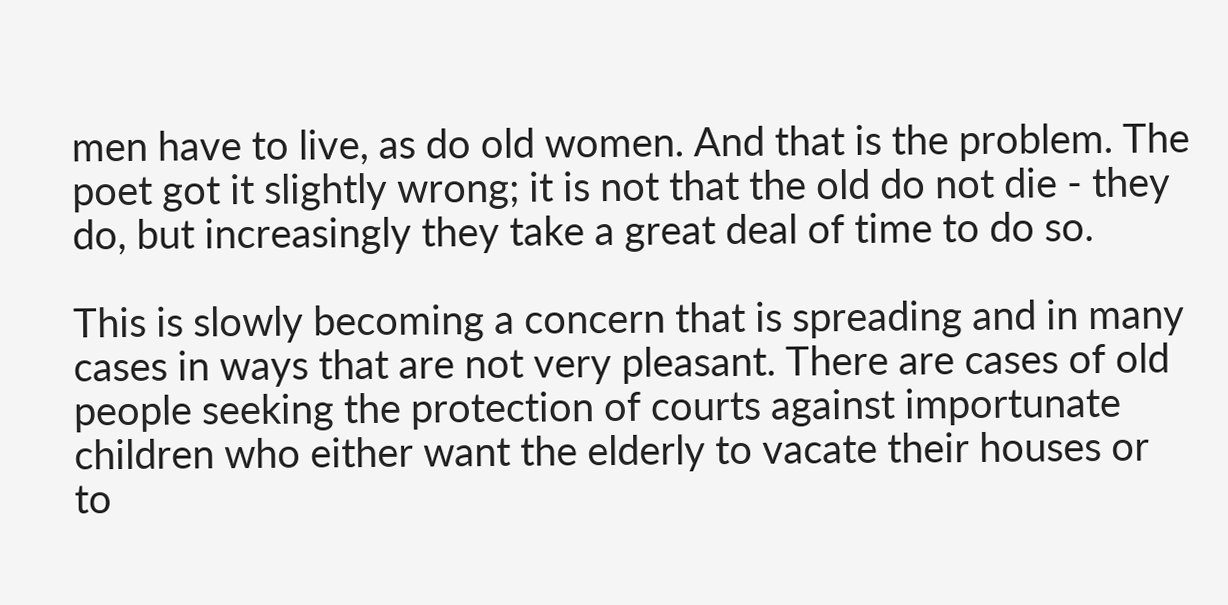men have to live, as do old women. And that is the problem. The poet got it slightly wrong; it is not that the old do not die - they do, but increasingly they take a great deal of time to do so.

This is slowly becoming a concern that is spreading and in many cases in ways that are not very pleasant. There are cases of old people seeking the protection of courts against importunate children who either want the elderly to vacate their houses or to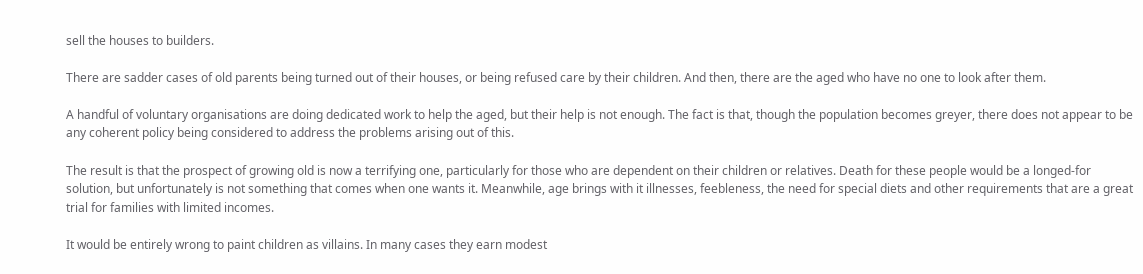sell the houses to builders.

There are sadder cases of old parents being turned out of their houses, or being refused care by their children. And then, there are the aged who have no one to look after them.

A handful of voluntary organisations are doing dedicated work to help the aged, but their help is not enough. The fact is that, though the population becomes greyer, there does not appear to be any coherent policy being considered to address the problems arising out of this.

The result is that the prospect of growing old is now a terrifying one, particularly for those who are dependent on their children or relatives. Death for these people would be a longed-for solution, but unfortunately is not something that comes when one wants it. Meanwhile, age brings with it illnesses, feebleness, the need for special diets and other requirements that are a great trial for families with limited incomes.

It would be entirely wrong to paint children as villains. In many cases they earn modest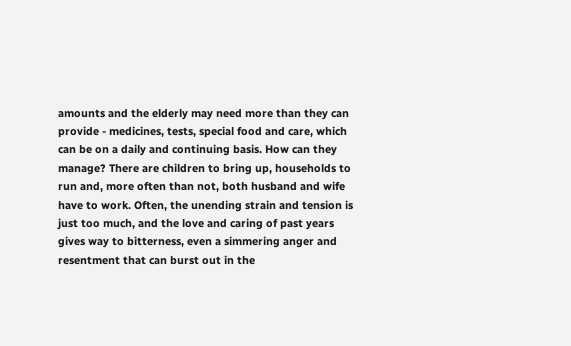amounts and the elderly may need more than they can provide - medicines, tests, special food and care, which can be on a daily and continuing basis. How can they manage? There are children to bring up, households to run and, more often than not, both husband and wife have to work. Often, the unending strain and tension is just too much, and the love and caring of past years gives way to bitterness, even a simmering anger and resentment that can burst out in the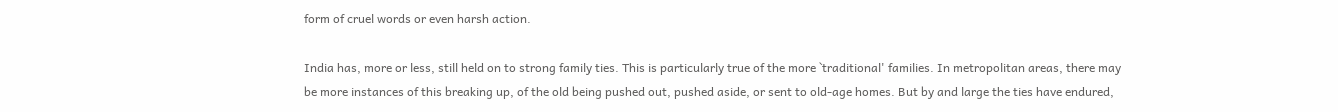form of cruel words or even harsh action.

India has, more or less, still held on to strong family ties. This is particularly true of the more `traditional' families. In metropolitan areas, there may be more instances of this breaking up, of the old being pushed out, pushed aside, or sent to old-age homes. But by and large the ties have endured,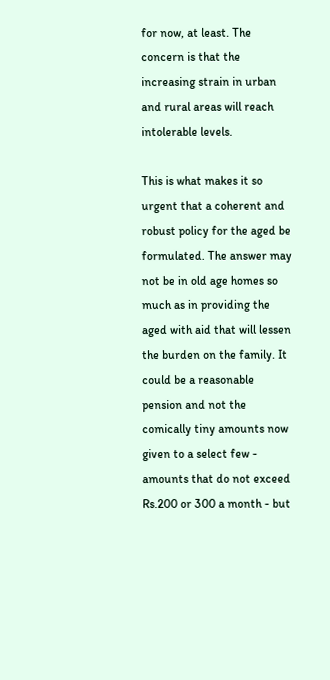for now, at least. The concern is that the increasing strain in urban and rural areas will reach intolerable levels.

This is what makes it so urgent that a coherent and robust policy for the aged be formulated. The answer may not be in old age homes so much as in providing the aged with aid that will lessen the burden on the family. It could be a reasonable pension and not the comically tiny amounts now given to a select few - amounts that do not exceed Rs.200 or 300 a month - but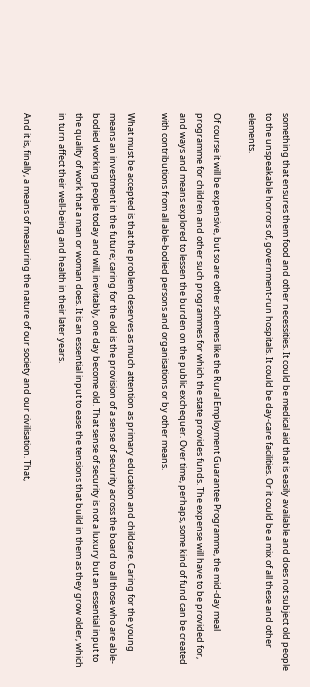something that ensures them food and other necessities. It could be medical aid that is easily available and does not subject old people to the unspeakable horrors of, government-run hospitals. It could be day-care facilities. Or it could be a mix of all these and other elements.

Of course it will be expensive, but so are other schemes like the Rural Employment Guarantee Programme, the mid-day meal programme for children and other such programmes for which the state provides funds. The expense will have to be provided for, and ways and means explored to lessen the burden on the public exchequer. Over time, perhaps, some kind of fund can be created with contributions from all able-bodied persons and organisations or by other means.

What must be accepted is that the problem deserves as much attention as primary education and childcare. Caring for the young means an investment in the future; caring for the old is the provision of a sense of security across the board to all those who are able-bodied working people today and will, inevitably, one day become old. That sense of security is not a luxury but an essential input to the quality of work that a man or woman does. It is an essential input to ease the tensions that build in them as they grow older, which in turn affect their well-being and health in their later years.

And it is, finally, a means of measuring the nature of our society and our civilisation. That,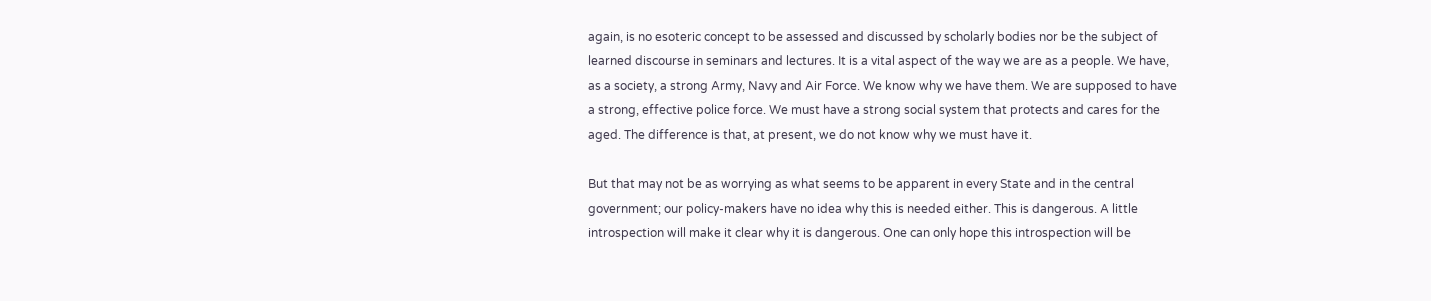again, is no esoteric concept to be assessed and discussed by scholarly bodies nor be the subject of learned discourse in seminars and lectures. It is a vital aspect of the way we are as a people. We have, as a society, a strong Army, Navy and Air Force. We know why we have them. We are supposed to have a strong, effective police force. We must have a strong social system that protects and cares for the aged. The difference is that, at present, we do not know why we must have it.

But that may not be as worrying as what seems to be apparent in every State and in the central government; our policy-makers have no idea why this is needed either. This is dangerous. A little introspection will make it clear why it is dangerous. One can only hope this introspection will be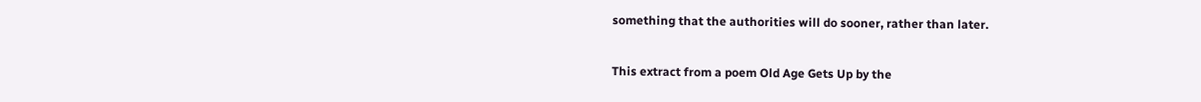something that the authorities will do sooner, rather than later.

This extract from a poem Old Age Gets Up by the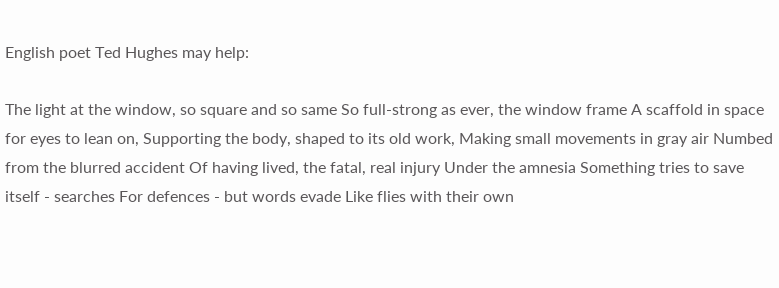English poet Ted Hughes may help:

The light at the window, so square and so same So full-strong as ever, the window frame A scaffold in space for eyes to lean on, Supporting the body, shaped to its old work, Making small movements in gray air Numbed from the blurred accident Of having lived, the fatal, real injury Under the amnesia Something tries to save itself - searches For defences - but words evade Like flies with their own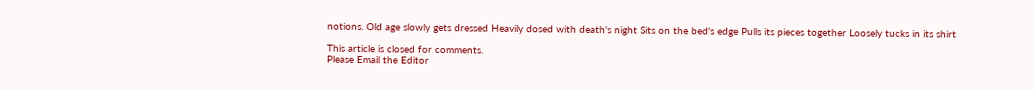notions. Old age slowly gets dressed Heavily dosed with death's night Sits on the bed's edge Pulls its pieces together Loosely tucks in its shirt

This article is closed for comments.
Please Email the Editor